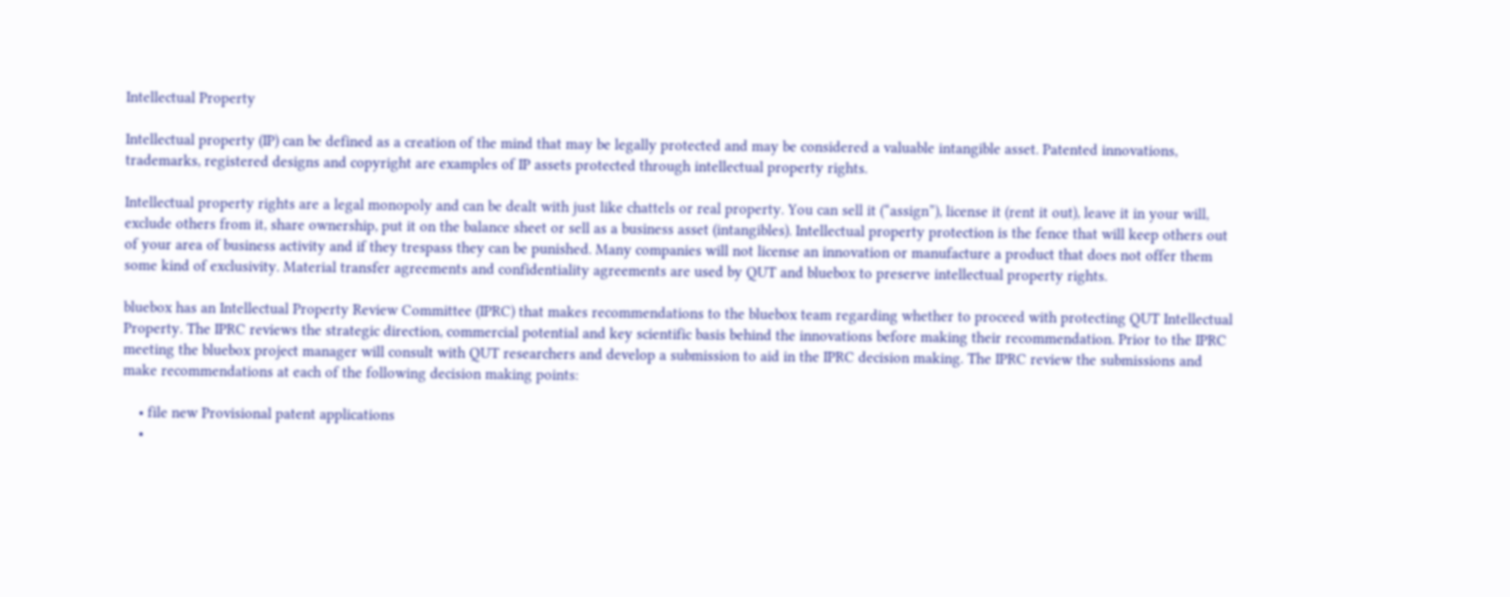Intellectual Property

Intellectual property (IP) can be defined as a creation of the mind that may be legally protected and may be considered a valuable intangible asset. Patented innovations, trademarks, registered designs and copyright are examples of IP assets protected through intellectual property rights.

Intellectual property rights are a legal monopoly and can be dealt with just like chattels or real property. You can sell it (“assign”), license it (rent it out), leave it in your will, exclude others from it, share ownership, put it on the balance sheet or sell as a business asset (intangibles). Intellectual property protection is the fence that will keep others out of your area of business activity and if they trespass they can be punished. Many companies will not license an innovation or manufacture a product that does not offer them some kind of exclusivity. Material transfer agreements and confidentiality agreements are used by QUT and bluebox to preserve intellectual property rights.

bluebox has an Intellectual Property Review Committee (IPRC) that makes recommendations to the bluebox team regarding whether to proceed with protecting QUT Intellectual Property. The IPRC reviews the strategic direction, commercial potential and key scientific basis behind the innovations before making their recommendation. Prior to the IPRC meeting the bluebox project manager will consult with QUT researchers and develop a submission to aid in the IPRC decision making. The IPRC review the submissions and make recommendations at each of the following decision making points:

    • file new Provisional patent applications
    •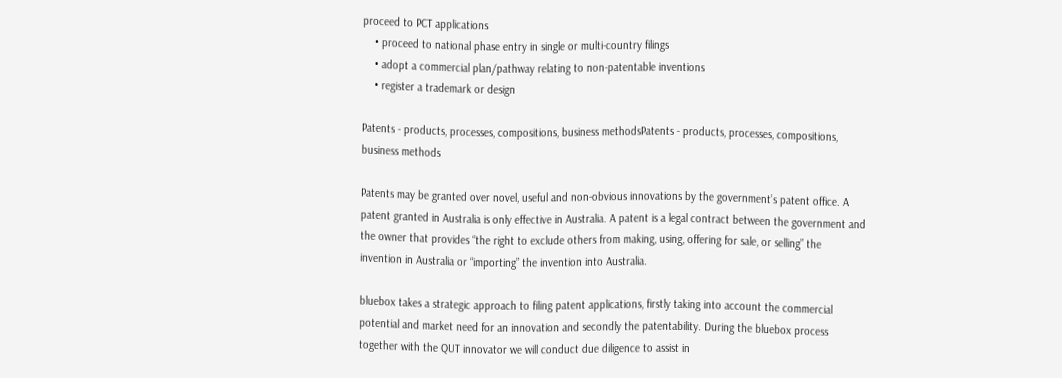proceed to PCT applications
    • proceed to national phase entry in single or multi-country filings
    • adopt a commercial plan/pathway relating to non-patentable inventions
    • register a trademark or design

Patents - products, processes, compositions, business methodsPatents - products, processes, compositions, business methods

Patents may be granted over novel, useful and non-obvious innovations by the government’s patent office. A patent granted in Australia is only effective in Australia. A patent is a legal contract between the government and the owner that provides “the right to exclude others from making, using, offering for sale, or selling” the invention in Australia or “importing” the invention into Australia.

bluebox takes a strategic approach to filing patent applications, firstly taking into account the commercial potential and market need for an innovation and secondly the patentability. During the bluebox process together with the QUT innovator we will conduct due diligence to assist in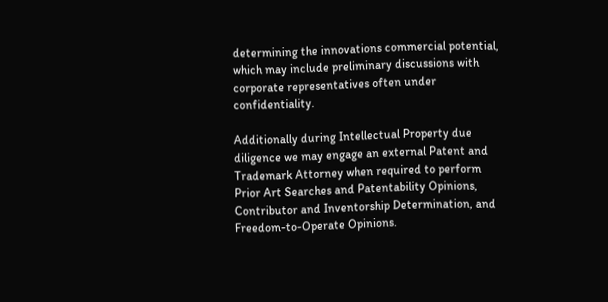determining the innovations commercial potential, which may include preliminary discussions with corporate representatives often under confidentiality.

Additionally during Intellectual Property due diligence we may engage an external Patent and Trademark Attorney when required to perform Prior Art Searches and Patentability Opinions, Contributor and Inventorship Determination, and Freedom-to-Operate Opinions.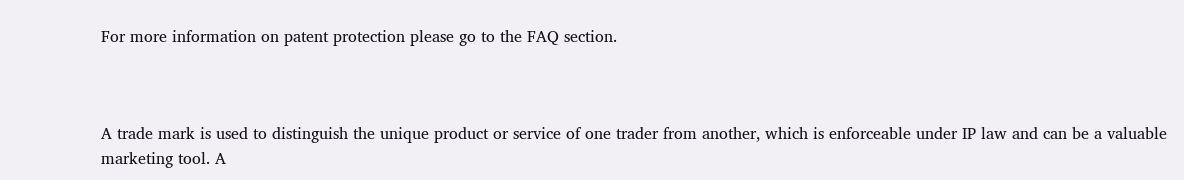For more information on patent protection please go to the FAQ section.



A trade mark is used to distinguish the unique product or service of one trader from another, which is enforceable under IP law and can be a valuable marketing tool. A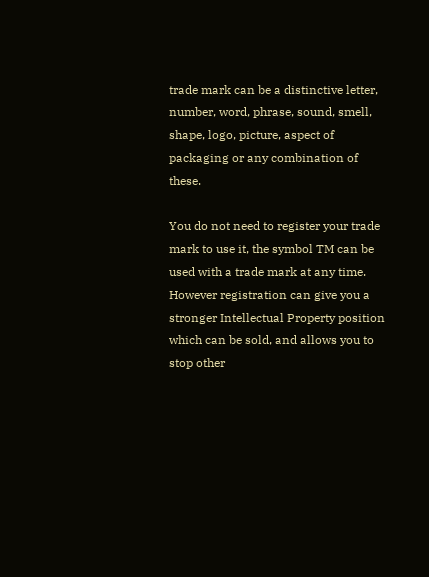trade mark can be a distinctive letter, number, word, phrase, sound, smell, shape, logo, picture, aspect of packaging or any combination of these.

You do not need to register your trade mark to use it, the symbol TM can be used with a trade mark at any time. However registration can give you a stronger Intellectual Property position which can be sold, and allows you to stop other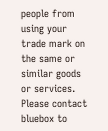people from using your trade mark on the same or similar goods or services. Please contact bluebox to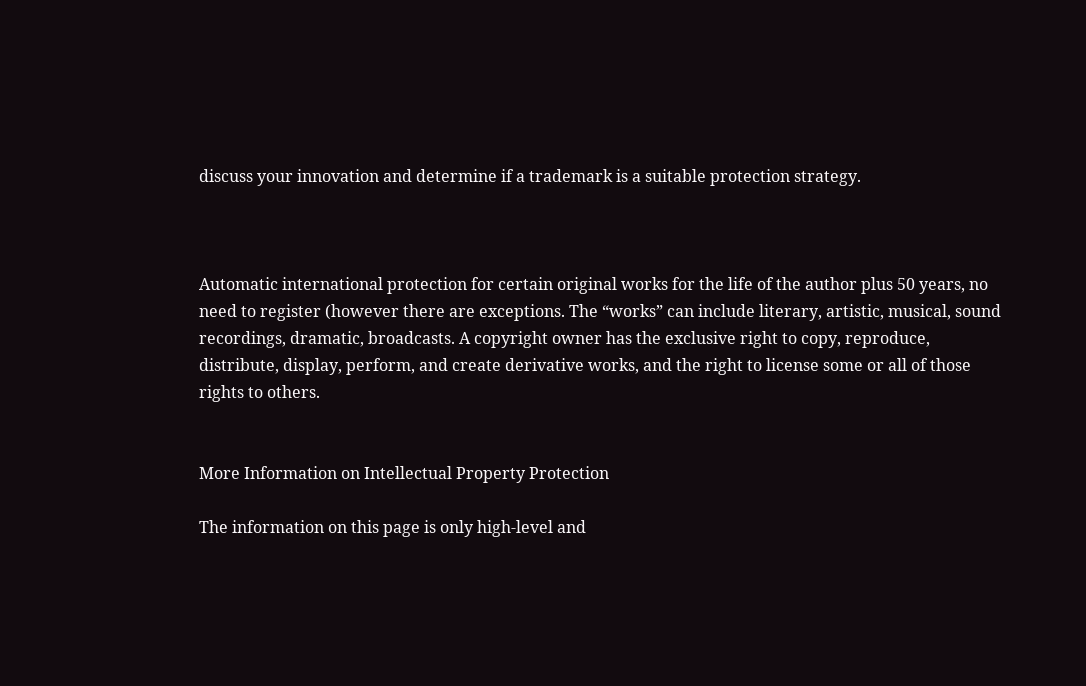discuss your innovation and determine if a trademark is a suitable protection strategy.



Automatic international protection for certain original works for the life of the author plus 50 years, no need to register (however there are exceptions. The “works” can include literary, artistic, musical, sound recordings, dramatic, broadcasts. A copyright owner has the exclusive right to copy, reproduce, distribute, display, perform, and create derivative works, and the right to license some or all of those rights to others.


More Information on Intellectual Property Protection

The information on this page is only high-level and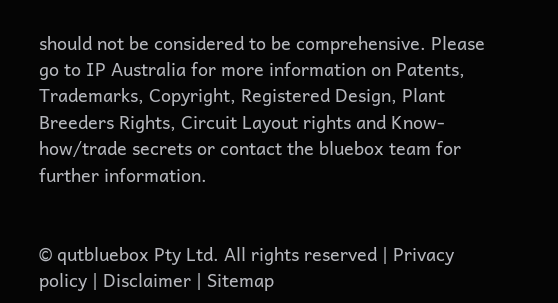should not be considered to be comprehensive. Please go to IP Australia for more information on Patents, Trademarks, Copyright, Registered Design, Plant Breeders Rights, Circuit Layout rights and Know-how/trade secrets or contact the bluebox team for further information.


© qutbluebox Pty Ltd. All rights reserved | Privacy policy | Disclaimer | Sitemap